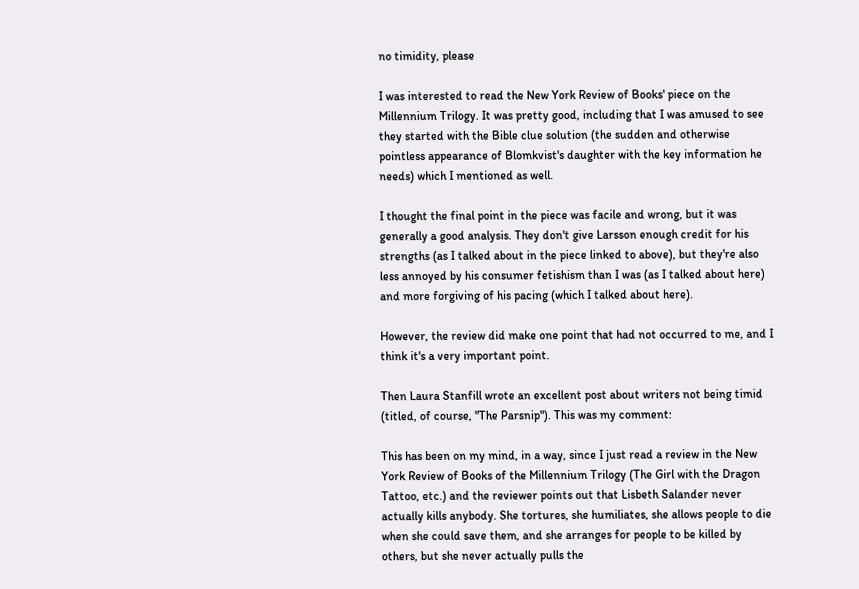no timidity, please

I was interested to read the New York Review of Books' piece on the Millennium Trilogy. It was pretty good, including that I was amused to see they started with the Bible clue solution (the sudden and otherwise pointless appearance of Blomkvist's daughter with the key information he needs) which I mentioned as well.

I thought the final point in the piece was facile and wrong, but it was generally a good analysis. They don't give Larsson enough credit for his strengths (as I talked about in the piece linked to above), but they're also less annoyed by his consumer fetishism than I was (as I talked about here) and more forgiving of his pacing (which I talked about here).

However, the review did make one point that had not occurred to me, and I think it's a very important point.

Then Laura Stanfill wrote an excellent post about writers not being timid (titled, of course, "The Parsnip"). This was my comment:

This has been on my mind, in a way, since I just read a review in the New York Review of Books of the Millennium Trilogy (The Girl with the Dragon Tattoo, etc.) and the reviewer points out that Lisbeth Salander never actually kills anybody. She tortures, she humiliates, she allows people to die when she could save them, and she arranges for people to be killed by others, but she never actually pulls the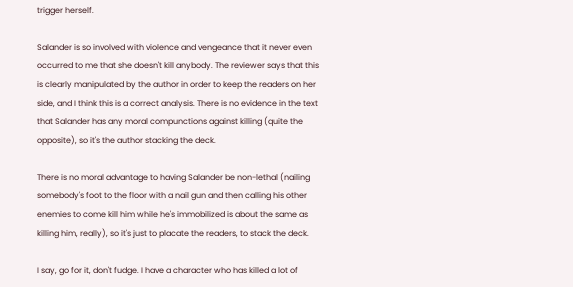trigger herself.

Salander is so involved with violence and vengeance that it never even occurred to me that she doesn't kill anybody. The reviewer says that this is clearly manipulated by the author in order to keep the readers on her side, and I think this is a correct analysis. There is no evidence in the text that Salander has any moral compunctions against killing (quite the opposite), so it's the author stacking the deck.

There is no moral advantage to having Salander be non-lethal (nailing somebody's foot to the floor with a nail gun and then calling his other enemies to come kill him while he's immobilized is about the same as killing him, really), so it's just to placate the readers, to stack the deck.

I say, go for it, don't fudge. I have a character who has killed a lot of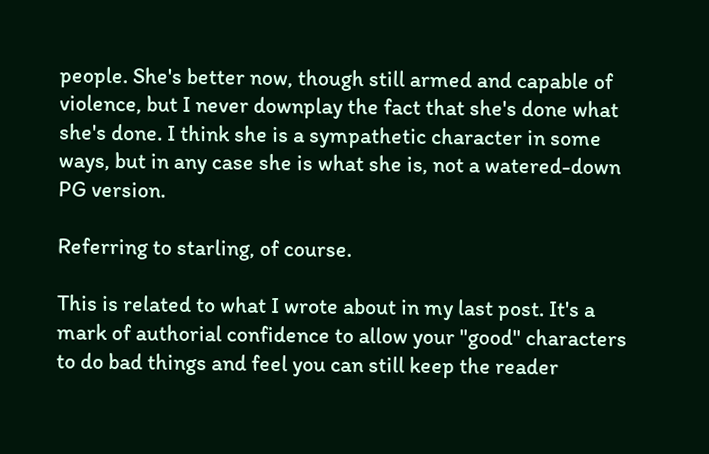people. She's better now, though still armed and capable of violence, but I never downplay the fact that she's done what she's done. I think she is a sympathetic character in some ways, but in any case she is what she is, not a watered-down PG version.

Referring to starling, of course.

This is related to what I wrote about in my last post. It's a mark of authorial confidence to allow your "good" characters to do bad things and feel you can still keep the reader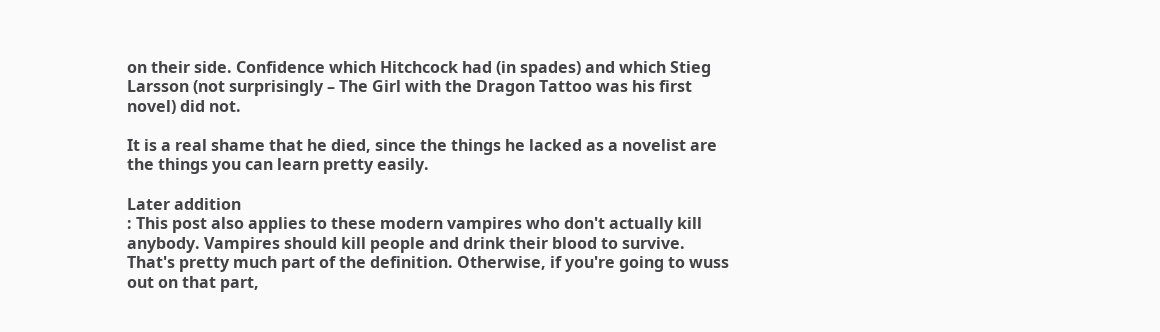on their side. Confidence which Hitchcock had (in spades) and which Stieg Larsson (not surprisingly – The Girl with the Dragon Tattoo was his first novel) did not.

It is a real shame that he died, since the things he lacked as a novelist are the things you can learn pretty easily.

Later addition
: This post also applies to these modern vampires who don't actually kill anybody. Vampires should kill people and drink their blood to survive. That's pretty much part of the definition. Otherwise, if you're going to wuss out on that part,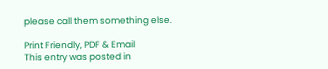please call them something else.

Print Friendly, PDF & Email
This entry was posted in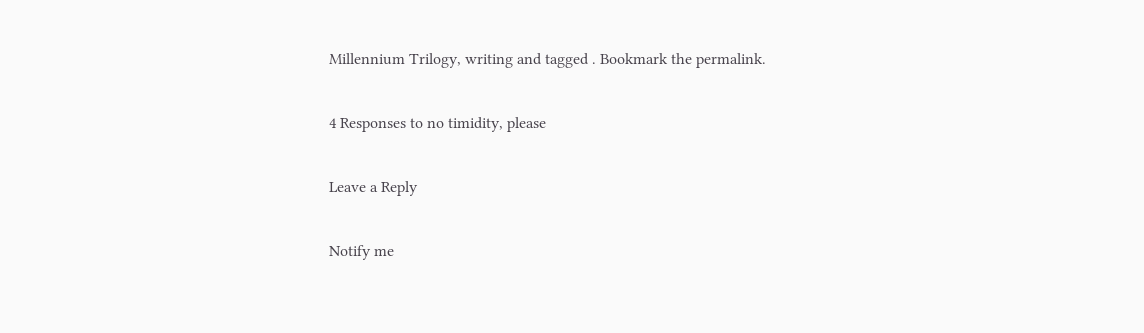Millennium Trilogy, writing and tagged . Bookmark the permalink.

4 Responses to no timidity, please

Leave a Reply

Notify me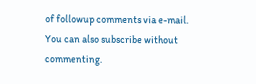of followup comments via e-mail. You can also subscribe without commenting.